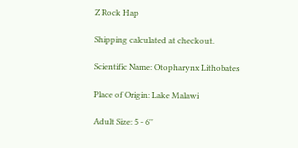Z Rock Hap

Shipping calculated at checkout.

Scientific Name: Otopharynx Lithobates

Place of Origin: Lake Malawi

Adult Size: 5 - 6''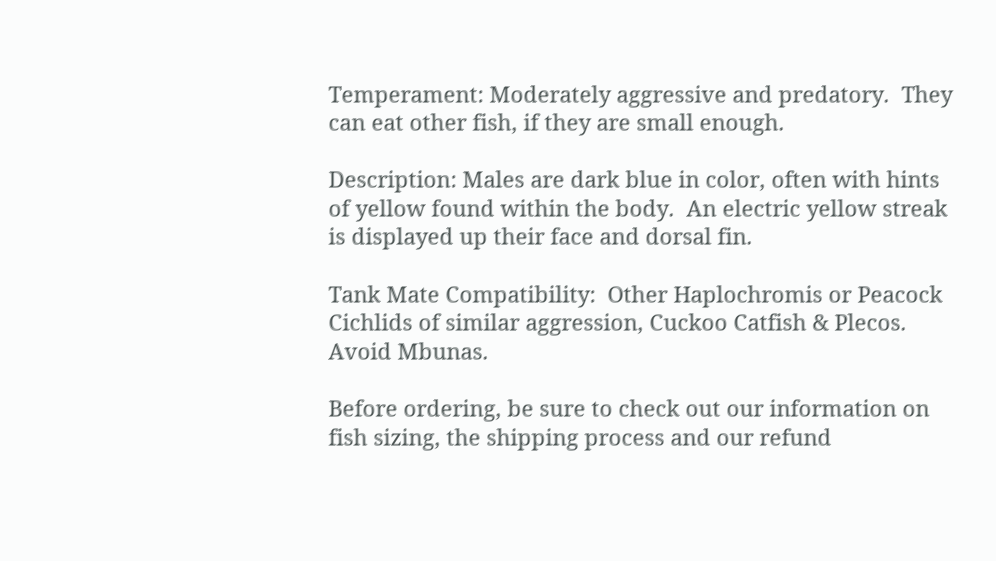Temperament: Moderately aggressive and predatory.  They can eat other fish, if they are small enough.

Description: Males are dark blue in color, often with hints of yellow found within the body.  An electric yellow streak is displayed up their face and dorsal fin.

Tank Mate Compatibility:  Other Haplochromis or Peacock Cichlids of similar aggression, Cuckoo Catfish & Plecos. Avoid Mbunas.

Before ordering, be sure to check out our information on fish sizing, the shipping process and our refund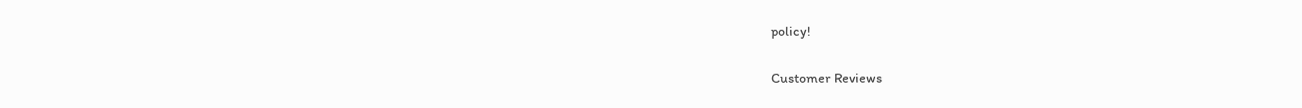policy!

Customer Reviews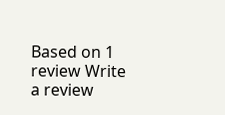Based on 1 review Write a review